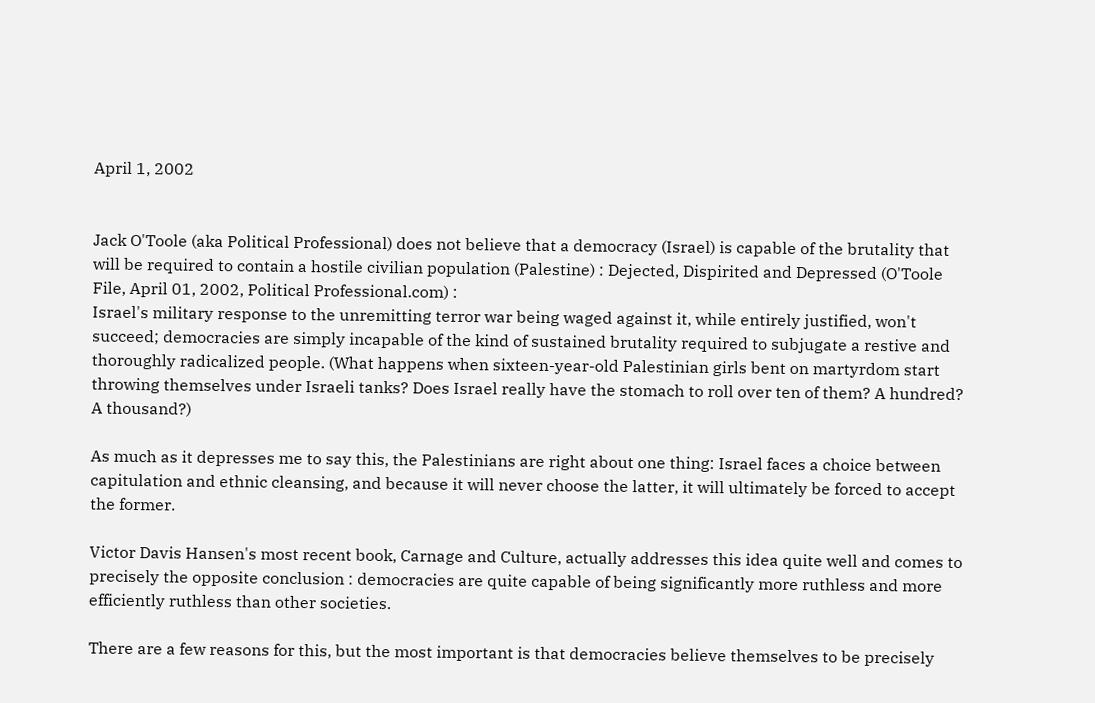April 1, 2002


Jack O'Toole (aka Political Professional) does not believe that a democracy (Israel) is capable of the brutality that will be required to contain a hostile civilian population (Palestine) : Dejected, Dispirited and Depressed (O'Toole File, April 01, 2002, Political Professional.com) :
Israel's military response to the unremitting terror war being waged against it, while entirely justified, won't succeed; democracies are simply incapable of the kind of sustained brutality required to subjugate a restive and thoroughly radicalized people. (What happens when sixteen-year-old Palestinian girls bent on martyrdom start throwing themselves under Israeli tanks? Does Israel really have the stomach to roll over ten of them? A hundred? A thousand?)

As much as it depresses me to say this, the Palestinians are right about one thing: Israel faces a choice between capitulation and ethnic cleansing, and because it will never choose the latter, it will ultimately be forced to accept the former.

Victor Davis Hansen's most recent book, Carnage and Culture, actually addresses this idea quite well and comes to precisely the opposite conclusion : democracies are quite capable of being significantly more ruthless and more efficiently ruthless than other societies.

There are a few reasons for this, but the most important is that democracies believe themselves to be precisely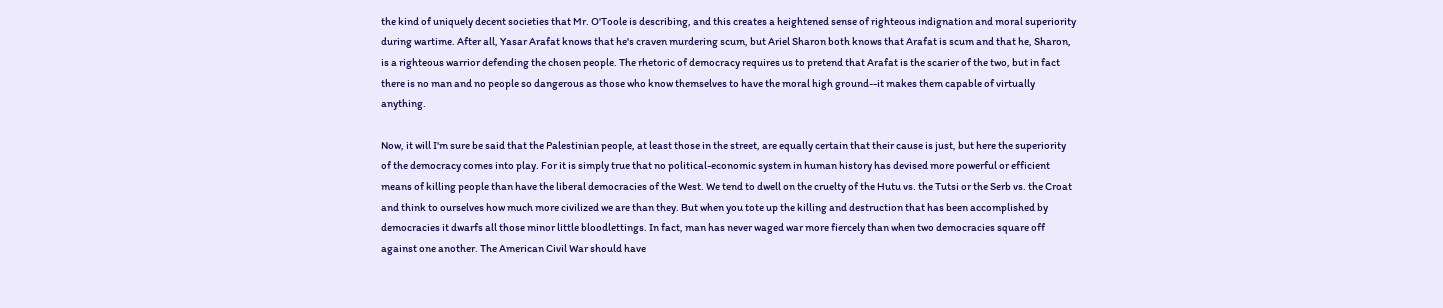the kind of uniquely decent societies that Mr. O'Toole is describing, and this creates a heightened sense of righteous indignation and moral superiority during wartime. After all, Yasar Arafat knows that he's craven murdering scum, but Ariel Sharon both knows that Arafat is scum and that he, Sharon, is a righteous warrior defending the chosen people. The rhetoric of democracy requires us to pretend that Arafat is the scarier of the two, but in fact there is no man and no people so dangerous as those who know themselves to have the moral high ground--it makes them capable of virtually anything.

Now, it will I'm sure be said that the Palestinian people, at least those in the street, are equally certain that their cause is just, but here the superiority of the democracy comes into play. For it is simply true that no political-economic system in human history has devised more powerful or efficient means of killing people than have the liberal democracies of the West. We tend to dwell on the cruelty of the Hutu vs. the Tutsi or the Serb vs. the Croat and think to ourselves how much more civilized we are than they. But when you tote up the killing and destruction that has been accomplished by democracies it dwarfs all those minor little bloodlettings. In fact, man has never waged war more fiercely than when two democracies square off against one another. The American Civil War should have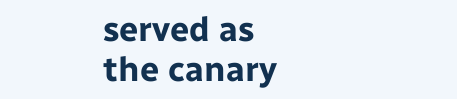served as the canary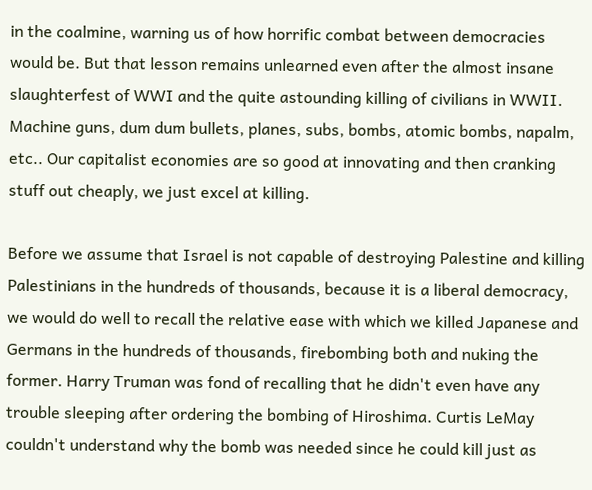in the coalmine, warning us of how horrific combat between democracies would be. But that lesson remains unlearned even after the almost insane slaughterfest of WWI and the quite astounding killing of civilians in WWII. Machine guns, dum dum bullets, planes, subs, bombs, atomic bombs, napalm, etc.. Our capitalist economies are so good at innovating and then cranking stuff out cheaply, we just excel at killing.

Before we assume that Israel is not capable of destroying Palestine and killing Palestinians in the hundreds of thousands, because it is a liberal democracy, we would do well to recall the relative ease with which we killed Japanese and Germans in the hundreds of thousands, firebombing both and nuking the former. Harry Truman was fond of recalling that he didn't even have any trouble sleeping after ordering the bombing of Hiroshima. Curtis LeMay couldn't understand why the bomb was needed since he could kill just as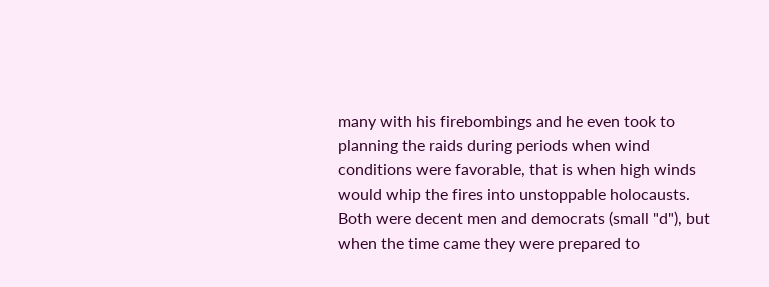many with his firebombings and he even took to planning the raids during periods when wind conditions were favorable, that is when high winds would whip the fires into unstoppable holocausts. Both were decent men and democrats (small "d"), but when the time came they were prepared to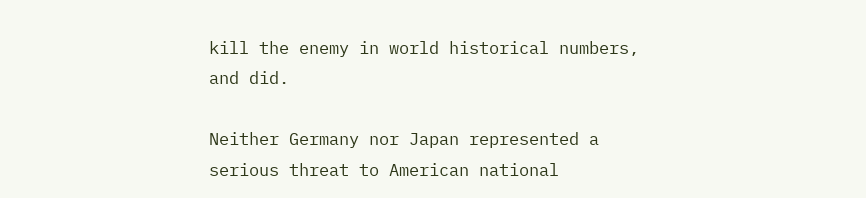kill the enemy in world historical numbers, and did.

Neither Germany nor Japan represented a serious threat to American national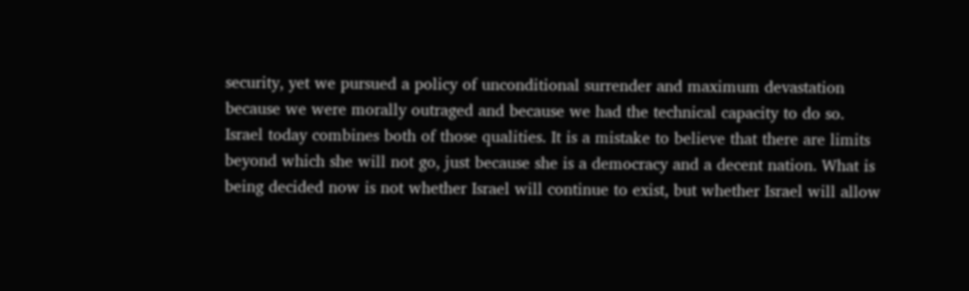security, yet we pursued a policy of unconditional surrender and maximum devastation because we were morally outraged and because we had the technical capacity to do so. Israel today combines both of those qualities. It is a mistake to believe that there are limits beyond which she will not go, just because she is a democracy and a decent nation. What is being decided now is not whether Israel will continue to exist, but whether Israel will allow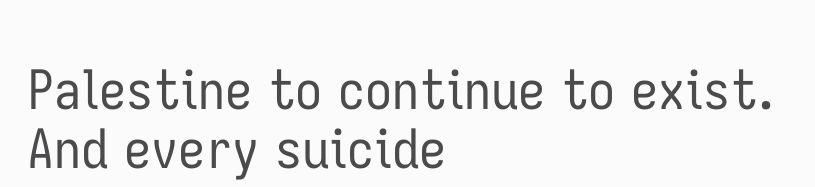Palestine to continue to exist. And every suicide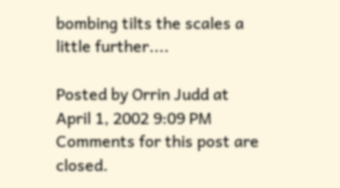bombing tilts the scales a little further....

Posted by Orrin Judd at April 1, 2002 9:09 PM
Comments for this post are closed.